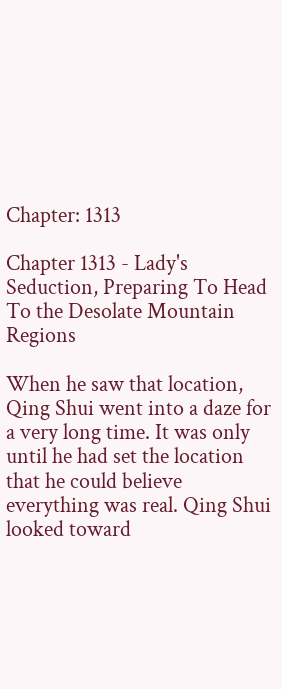Chapter: 1313

Chapter 1313 - Lady's Seduction, Preparing To Head To the Desolate Mountain Regions

When he saw that location, Qing Shui went into a daze for a very long time. It was only until he had set the location that he could believe everything was real. Qing Shui looked toward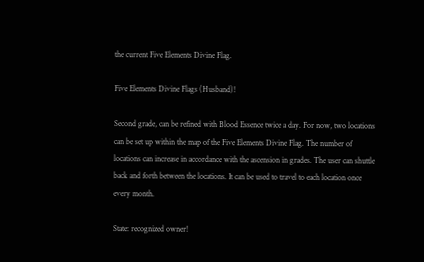the current Five Elements Divine Flag.

Five Elements Divine Flags (Husband)!

Second grade, can be refined with Blood Essence twice a day. For now, two locations can be set up within the map of the Five Elements Divine Flag. The number of locations can increase in accordance with the ascension in grades. The user can shuttle back and forth between the locations. It can be used to travel to each location once every month.

State: recognized owner!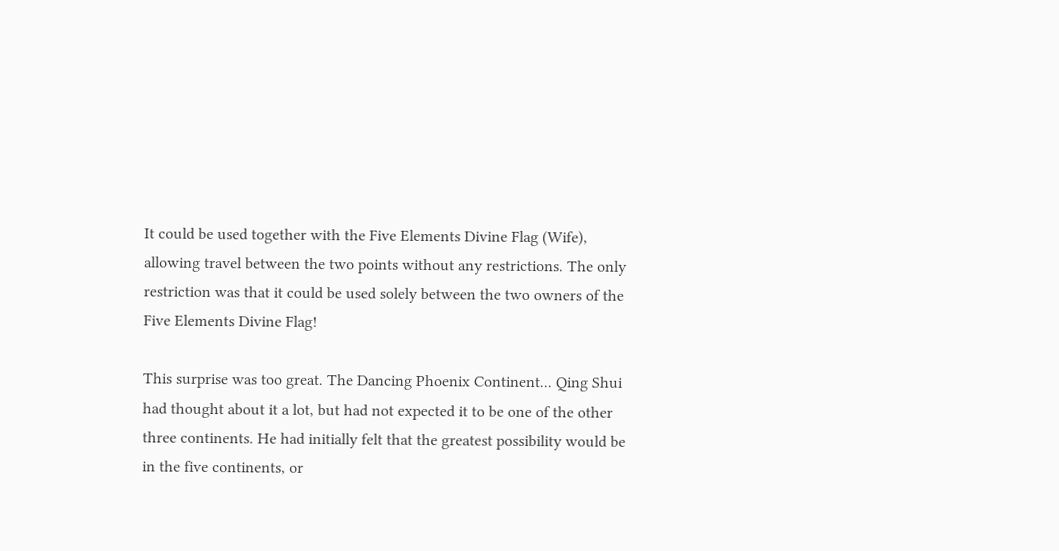It could be used together with the Five Elements Divine Flag (Wife), allowing travel between the two points without any restrictions. The only restriction was that it could be used solely between the two owners of the Five Elements Divine Flag!

This surprise was too great. The Dancing Phoenix Continent... Qing Shui had thought about it a lot, but had not expected it to be one of the other three continents. He had initially felt that the greatest possibility would be in the five continents, or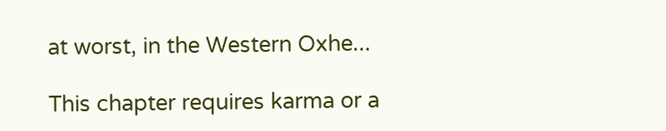at worst, in the Western Oxhe...

This chapter requires karma or a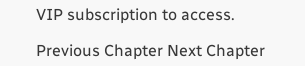VIP subscription to access.

Previous Chapter Next Chapter